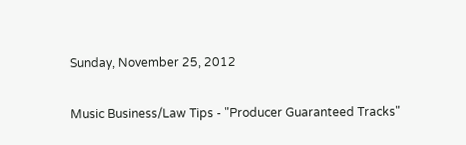Sunday, November 25, 2012

Music Business/Law Tips - "Producer Guaranteed Tracks"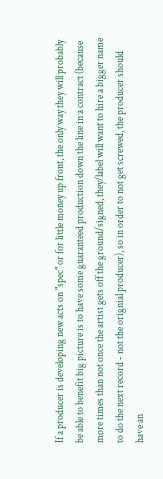If a producer is developing new acts on "spec" or for little money up front, the only way they will probably be able to benefit big picture is to have some guaranteed production down the line in a contract (because more times than not once the artist gets off the ground/signed, they/label will want to hire a bigger name to do the next record - not the orignial producer), so in order to not get screwed, the producer should have an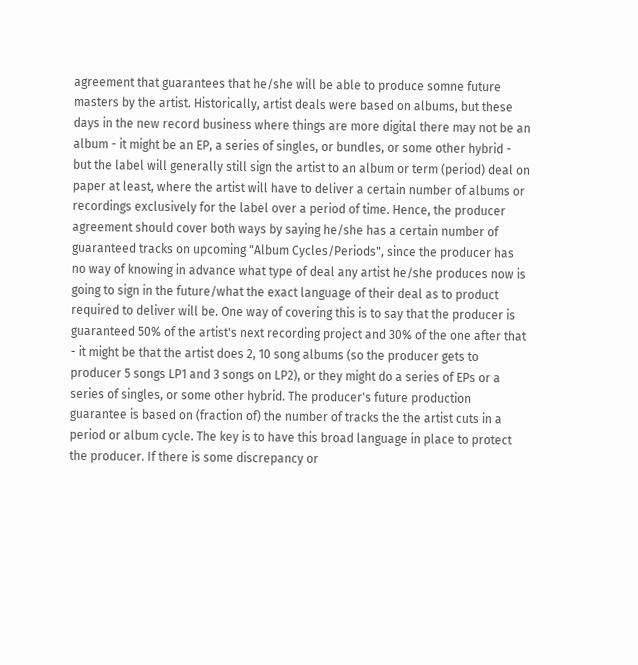agreement that guarantees that he/she will be able to produce somne future masters by the artist. Historically, artist deals were based on albums, but these days in the new record business where things are more digital there may not be an album - it might be an EP, a series of singles, or bundles, or some other hybrid - but the label will generally still sign the artist to an album or term (period) deal on paper at least, where the artist will have to deliver a certain number of albums or recordings exclusively for the label over a period of time. Hence, the producer agreement should cover both ways by saying he/she has a certain number of guaranteed tracks on upcoming "Album Cycles/Periods", since the producer has no way of knowing in advance what type of deal any artist he/she produces now is going to sign in the future/what the exact language of their deal as to product required to deliver will be. One way of covering this is to say that the producer is guaranteed 50% of the artist's next recording project and 30% of the one after that - it might be that the artist does 2, 10 song albums (so the producer gets to producer 5 songs LP1 and 3 songs on LP2), or they might do a series of EPs or a series of singles, or some other hybrid. The producer's future production guarantee is based on (fraction of) the number of tracks the the artist cuts in a period or album cycle. The key is to have this broad language in place to protect the producer. If there is some discrepancy or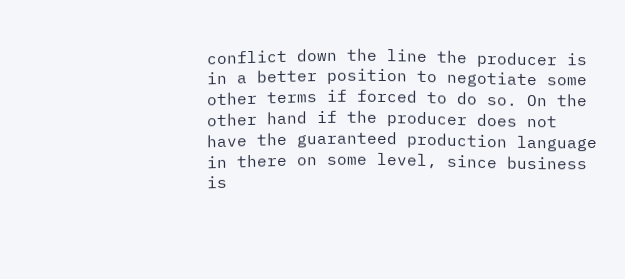conflict down the line the producer is in a better position to negotiate some other terms if forced to do so. On the other hand if the producer does not have the guaranteed production language in there on some level, since business is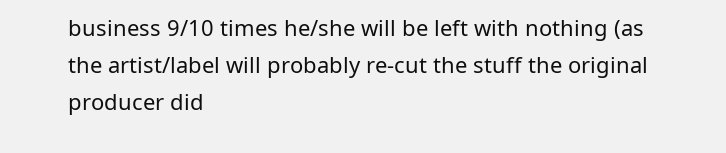business 9/10 times he/she will be left with nothing (as the artist/label will probably re-cut the stuff the original producer did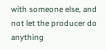with someone else, and not let the producer do anything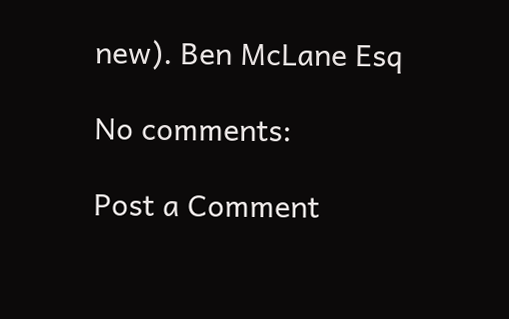new). Ben McLane Esq

No comments:

Post a Comment